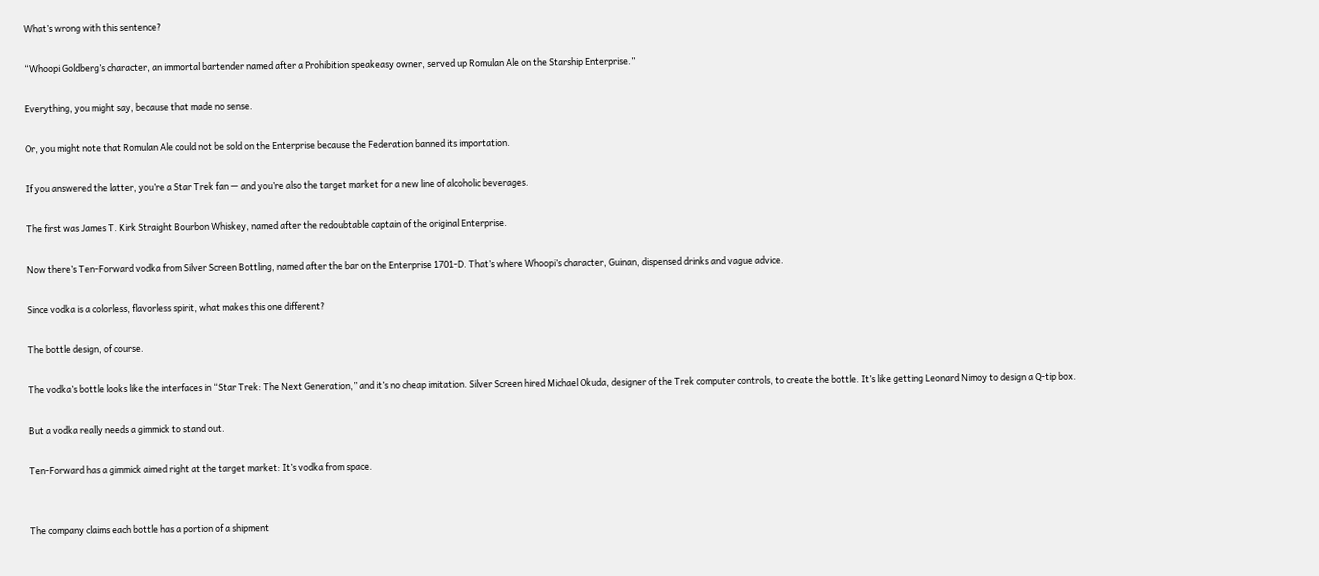What’s wrong with this sentence?

“Whoopi Goldberg’s character, an immortal bartender named after a Prohibition speakeasy owner, served up Romulan Ale on the Starship Enterprise.”

Everything, you might say, because that made no sense.

Or, you might note that Romulan Ale could not be sold on the Enterprise because the Federation banned its importation.

If you answered the latter, you’re a Star Trek fan — and you’re also the target market for a new line of alcoholic beverages.

The first was James T. Kirk Straight Bourbon Whiskey, named after the redoubtable captain of the original Enterprise.

Now there’s Ten-Forward vodka from Silver Screen Bottling, named after the bar on the Enterprise 1701-D. That’s where Whoopi’s character, Guinan, dispensed drinks and vague advice.

Since vodka is a colorless, flavorless spirit, what makes this one different?

The bottle design, of course.

The vodka’s bottle looks like the interfaces in “Star Trek: The Next Generation,” and it’s no cheap imitation. Silver Screen hired Michael Okuda, designer of the Trek computer controls, to create the bottle. It’s like getting Leonard Nimoy to design a Q-tip box.

But a vodka really needs a gimmick to stand out.

Ten-Forward has a gimmick aimed right at the target market: It’s vodka from space.


The company claims each bottle has a portion of a shipment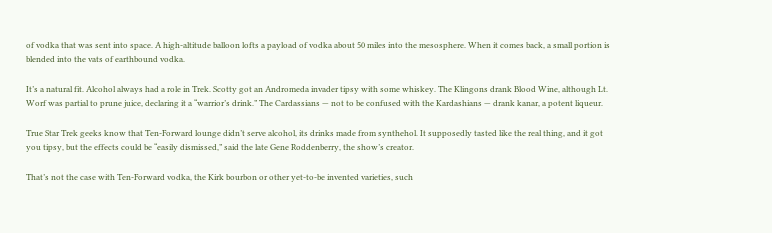of vodka that was sent into space. A high-altitude balloon lofts a payload of vodka about 50 miles into the mesosphere. When it comes back, a small portion is blended into the vats of earthbound vodka.

It’s a natural fit. Alcohol always had a role in Trek. Scotty got an Andromeda invader tipsy with some whiskey. The Klingons drank Blood Wine, although Lt. Worf was partial to prune juice, declaring it a “warrior’s drink.” The Cardassians — not to be confused with the Kardashians — drank kanar, a potent liqueur.

True Star Trek geeks know that Ten-Forward lounge didn’t serve alcohol, its drinks made from synthehol. It supposedly tasted like the real thing, and it got you tipsy, but the effects could be “easily dismissed,” said the late Gene Roddenberry, the show’s creator.

That’s not the case with Ten-Forward vodka, the Kirk bourbon or other yet-to-be invented varieties, such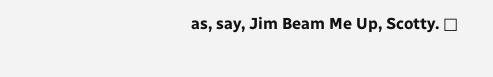as, say, Jim Beam Me Up, Scotty. □